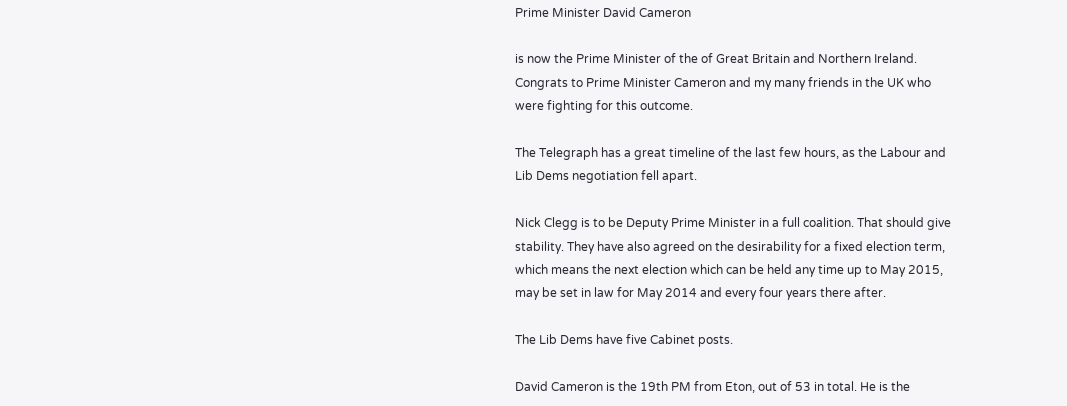Prime Minister David Cameron

is now the Prime Minister of the of Great Britain and Northern Ireland. Congrats to Prime Minister Cameron and my many friends in the UK who were fighting for this outcome.

The Telegraph has a great timeline of the last few hours, as the Labour and Lib Dems negotiation fell apart.

Nick Clegg is to be Deputy Prime Minister in a full coalition. That should give stability. They have also agreed on the desirability for a fixed election term, which means the next election which can be held any time up to May 2015, may be set in law for May 2014 and every four years there after.

The Lib Dems have five Cabinet posts.

David Cameron is the 19th PM from Eton, out of 53 in total. He is the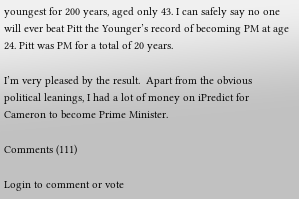youngest for 200 years, aged only 43. I can safely say no one will ever beat Pitt the Younger’s record of becoming PM at age 24. Pitt was PM for a total of 20 years.

I’m very pleased by the result.  Apart from the obvious political leanings, I had a lot of money on iPredict for Cameron to become Prime Minister.

Comments (111)

Login to comment or vote